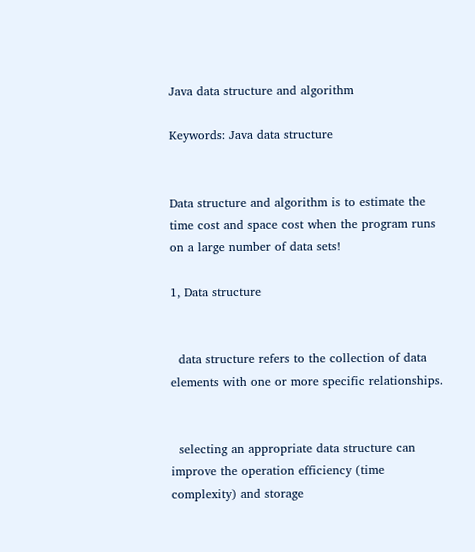Java data structure and algorithm

Keywords: Java data structure


Data structure and algorithm is to estimate the time cost and space cost when the program runs on a large number of data sets!

1, Data structure


  data structure refers to the collection of data elements with one or more specific relationships.


  selecting an appropriate data structure can improve the operation efficiency (time complexity) and storage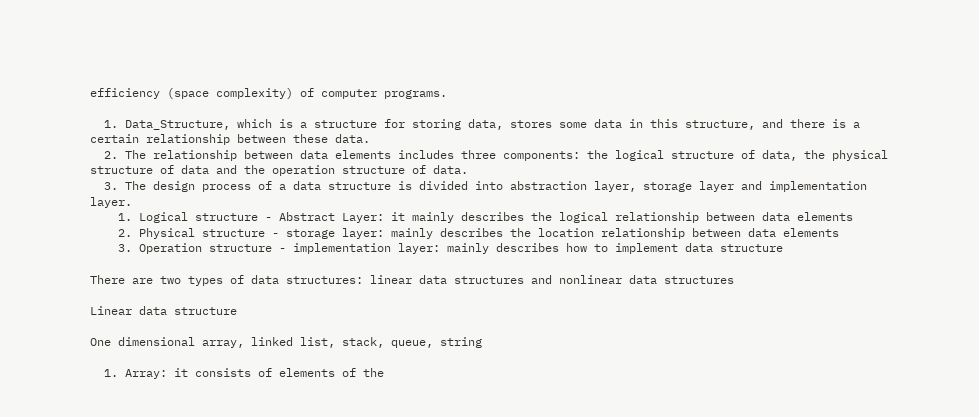efficiency (space complexity) of computer programs.

  1. Data_Structure, which is a structure for storing data, stores some data in this structure, and there is a certain relationship between these data.
  2. The relationship between data elements includes three components: the logical structure of data, the physical structure of data and the operation structure of data.
  3. The design process of a data structure is divided into abstraction layer, storage layer and implementation layer.
    1. Logical structure - Abstract Layer: it mainly describes the logical relationship between data elements
    2. Physical structure - storage layer: mainly describes the location relationship between data elements
    3. Operation structure - implementation layer: mainly describes how to implement data structure

There are two types of data structures: linear data structures and nonlinear data structures

Linear data structure

One dimensional array, linked list, stack, queue, string

  1. Array: it consists of elements of the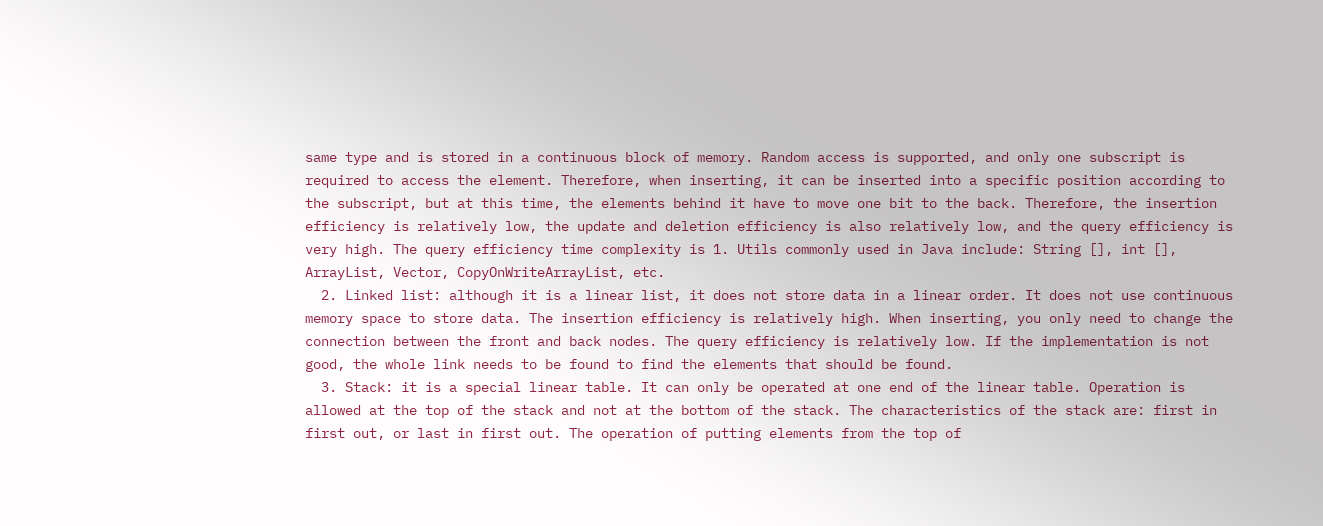same type and is stored in a continuous block of memory. Random access is supported, and only one subscript is required to access the element. Therefore, when inserting, it can be inserted into a specific position according to the subscript, but at this time, the elements behind it have to move one bit to the back. Therefore, the insertion efficiency is relatively low, the update and deletion efficiency is also relatively low, and the query efficiency is very high. The query efficiency time complexity is 1. Utils commonly used in Java include: String [], int [], ArrayList, Vector, CopyOnWriteArrayList, etc.
  2. Linked list: although it is a linear list, it does not store data in a linear order. It does not use continuous memory space to store data. The insertion efficiency is relatively high. When inserting, you only need to change the connection between the front and back nodes. The query efficiency is relatively low. If the implementation is not good, the whole link needs to be found to find the elements that should be found.
  3. Stack: it is a special linear table. It can only be operated at one end of the linear table. Operation is allowed at the top of the stack and not at the bottom of the stack. The characteristics of the stack are: first in first out, or last in first out. The operation of putting elements from the top of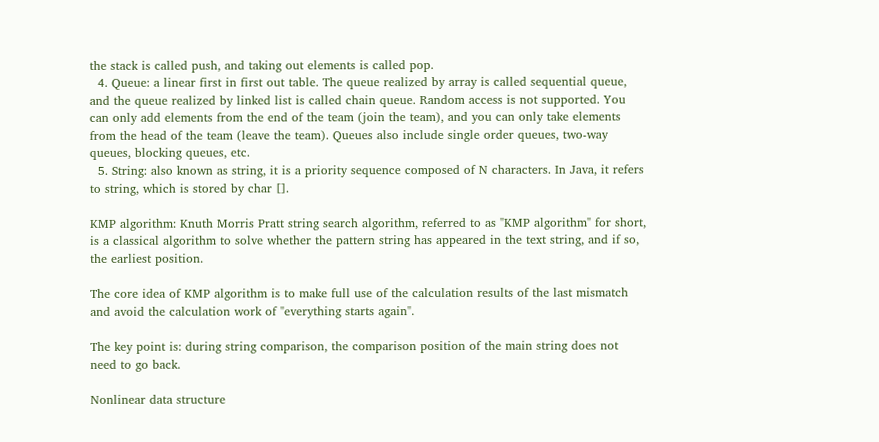the stack is called push, and taking out elements is called pop.
  4. Queue: a linear first in first out table. The queue realized by array is called sequential queue, and the queue realized by linked list is called chain queue. Random access is not supported. You can only add elements from the end of the team (join the team), and you can only take elements from the head of the team (leave the team). Queues also include single order queues, two-way queues, blocking queues, etc.
  5. String: also known as string, it is a priority sequence composed of N characters. In Java, it refers to string, which is stored by char [].

KMP algorithm: Knuth Morris Pratt string search algorithm, referred to as "KMP algorithm" for short, is a classical algorithm to solve whether the pattern string has appeared in the text string, and if so, the earliest position.

The core idea of KMP algorithm is to make full use of the calculation results of the last mismatch and avoid the calculation work of "everything starts again".

The key point is: during string comparison, the comparison position of the main string does not need to go back.

Nonlinear data structure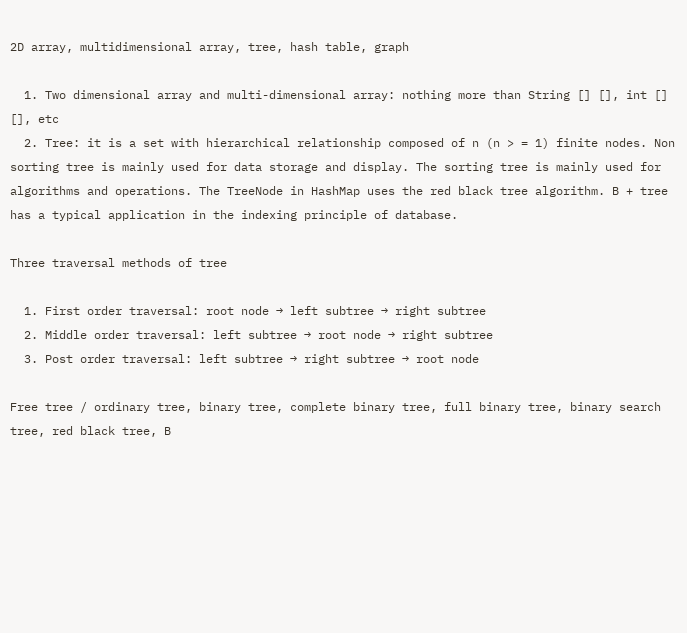2D array, multidimensional array, tree, hash table, graph

  1. Two dimensional array and multi-dimensional array: nothing more than String [] [], int [] [], etc
  2. Tree: it is a set with hierarchical relationship composed of n (n > = 1) finite nodes. Non sorting tree is mainly used for data storage and display. The sorting tree is mainly used for algorithms and operations. The TreeNode in HashMap uses the red black tree algorithm. B + tree has a typical application in the indexing principle of database.

Three traversal methods of tree

  1. First order traversal: root node → left subtree → right subtree
  2. Middle order traversal: left subtree → root node → right subtree
  3. Post order traversal: left subtree → right subtree → root node

Free tree / ordinary tree, binary tree, complete binary tree, full binary tree, binary search tree, red black tree, B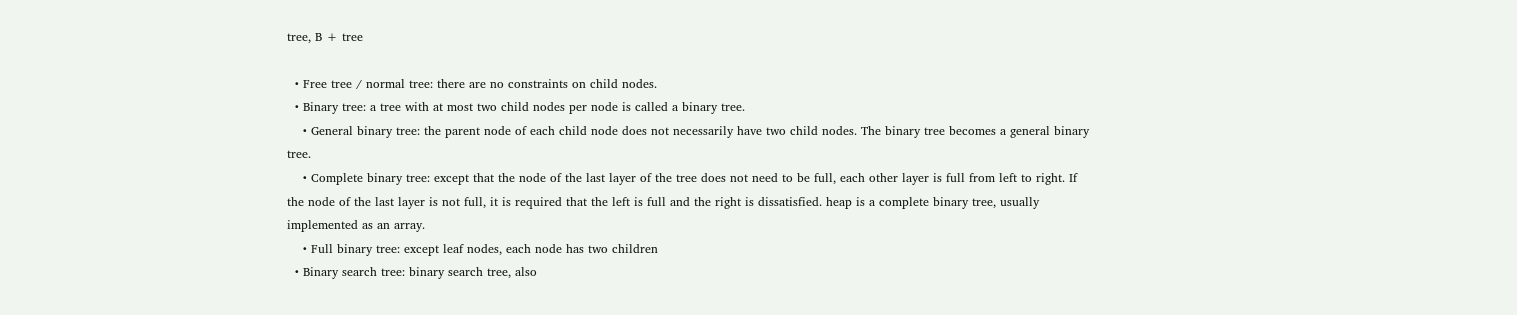tree, B + tree

  • Free tree / normal tree: there are no constraints on child nodes.
  • Binary tree: a tree with at most two child nodes per node is called a binary tree.
    • General binary tree: the parent node of each child node does not necessarily have two child nodes. The binary tree becomes a general binary tree.
    • Complete binary tree: except that the node of the last layer of the tree does not need to be full, each other layer is full from left to right. If the node of the last layer is not full, it is required that the left is full and the right is dissatisfied. heap is a complete binary tree, usually implemented as an array.
    • Full binary tree: except leaf nodes, each node has two children
  • Binary search tree: binary search tree, also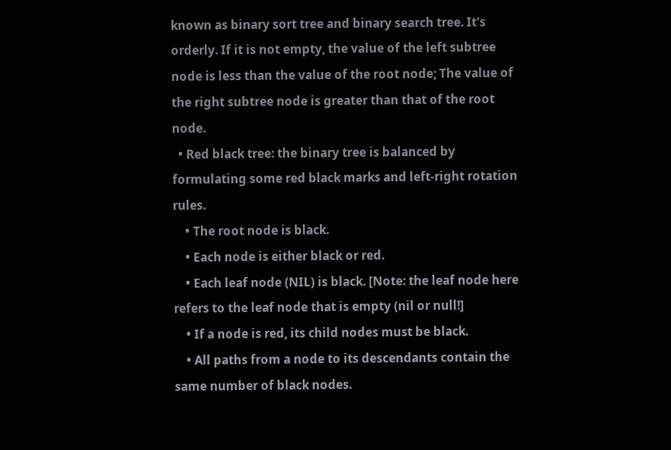known as binary sort tree and binary search tree. It's orderly. If it is not empty, the value of the left subtree node is less than the value of the root node; The value of the right subtree node is greater than that of the root node.
  • Red black tree: the binary tree is balanced by formulating some red black marks and left-right rotation rules.
    • The root node is black.
    • Each node is either black or red.
    • Each leaf node (NIL) is black. [Note: the leaf node here refers to the leaf node that is empty (nil or null!]
    • If a node is red, its child nodes must be black.
    • All paths from a node to its descendants contain the same number of black nodes.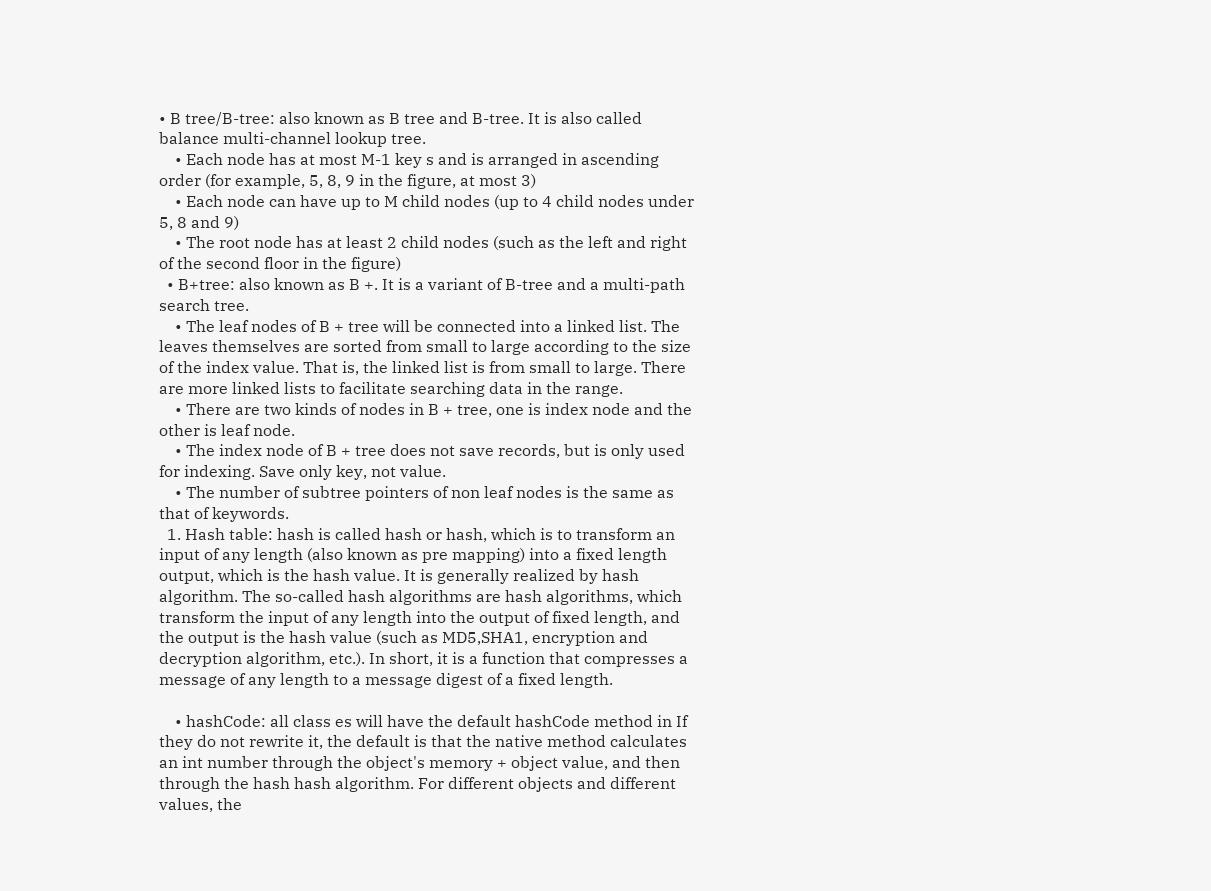• B tree/B-tree: also known as B tree and B-tree. It is also called balance multi-channel lookup tree.
    • Each node has at most M-1 key s and is arranged in ascending order (for example, 5, 8, 9 in the figure, at most 3)
    • Each node can have up to M child nodes (up to 4 child nodes under 5, 8 and 9)
    • The root node has at least 2 child nodes (such as the left and right of the second floor in the figure)
  • B+tree: also known as B +. It is a variant of B-tree and a multi-path search tree.
    • The leaf nodes of B + tree will be connected into a linked list. The leaves themselves are sorted from small to large according to the size of the index value. That is, the linked list is from small to large. There are more linked lists to facilitate searching data in the range.
    • There are two kinds of nodes in B + tree, one is index node and the other is leaf node.
    • The index node of B + tree does not save records, but is only used for indexing. Save only key, not value.
    • The number of subtree pointers of non leaf nodes is the same as that of keywords.
  1. Hash table: hash is called hash or hash, which is to transform an input of any length (also known as pre mapping) into a fixed length output, which is the hash value. It is generally realized by hash algorithm. The so-called hash algorithms are hash algorithms, which transform the input of any length into the output of fixed length, and the output is the hash value (such as MD5,SHA1, encryption and decryption algorithm, etc.). In short, it is a function that compresses a message of any length to a message digest of a fixed length.

    • hashCode: all class es will have the default hashCode method in If they do not rewrite it, the default is that the native method calculates an int number through the object's memory + object value, and then through the hash hash algorithm. For different objects and different values, the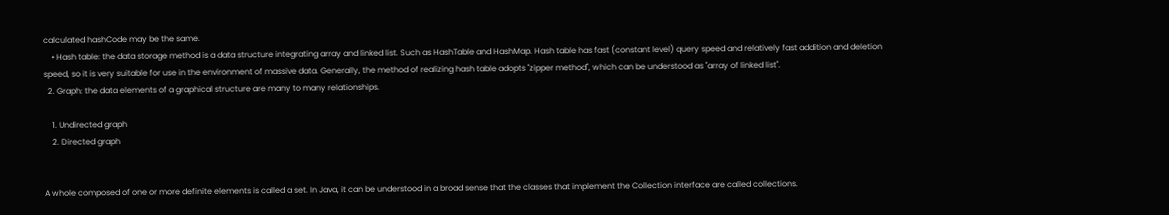calculated hashCode may be the same.
    • Hash table: the data storage method is a data structure integrating array and linked list. Such as HashTable and HashMap. Hash table has fast (constant level) query speed and relatively fast addition and deletion speed, so it is very suitable for use in the environment of massive data. Generally, the method of realizing hash table adopts "zipper method", which can be understood as "array of linked list".
  2. Graph: the data elements of a graphical structure are many to many relationships.

    1. Undirected graph
    2. Directed graph


A whole composed of one or more definite elements is called a set. In Java, it can be understood in a broad sense that the classes that implement the Collection interface are called collections.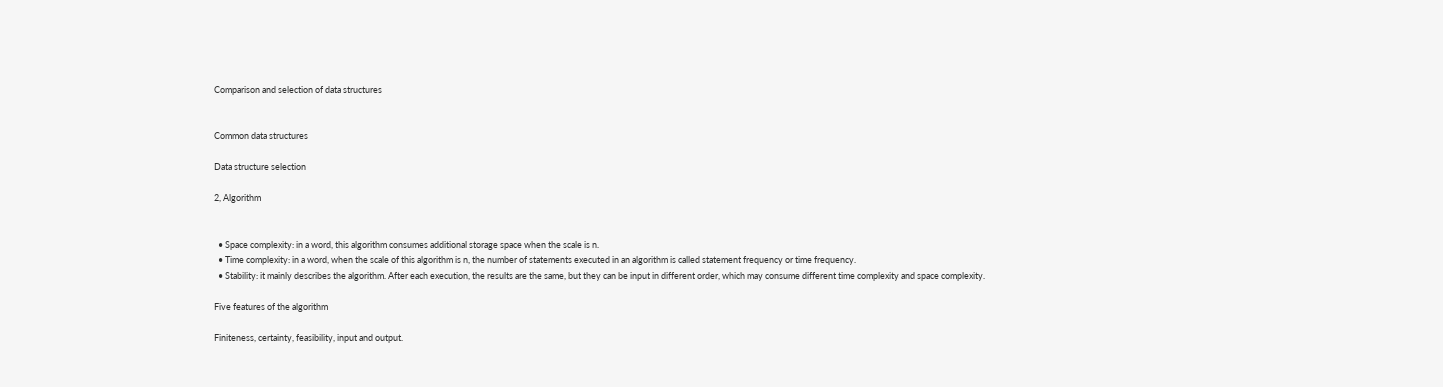Comparison and selection of data structures


Common data structures

Data structure selection

2, Algorithm


  • Space complexity: in a word, this algorithm consumes additional storage space when the scale is n.
  • Time complexity: in a word, when the scale of this algorithm is n, the number of statements executed in an algorithm is called statement frequency or time frequency.
  • Stability: it mainly describes the algorithm. After each execution, the results are the same, but they can be input in different order, which may consume different time complexity and space complexity.

Five features of the algorithm

Finiteness, certainty, feasibility, input and output.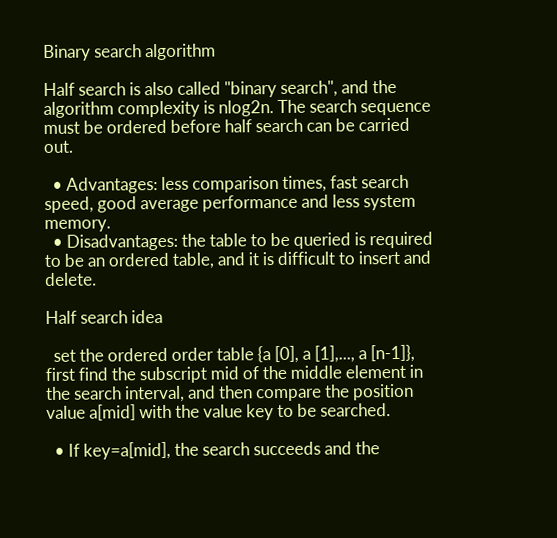Binary search algorithm

Half search is also called "binary search", and the algorithm complexity is nlog2n. The search sequence must be ordered before half search can be carried out.

  • Advantages: less comparison times, fast search speed, good average performance and less system memory.
  • Disadvantages: the table to be queried is required to be an ordered table, and it is difficult to insert and delete.

Half search idea

  set the ordered order table {a [0], a [1],..., a [n-1]}, first find the subscript mid of the middle element in the search interval, and then compare the position value a[mid] with the value key to be searched.

  • If key=a[mid], the search succeeds and the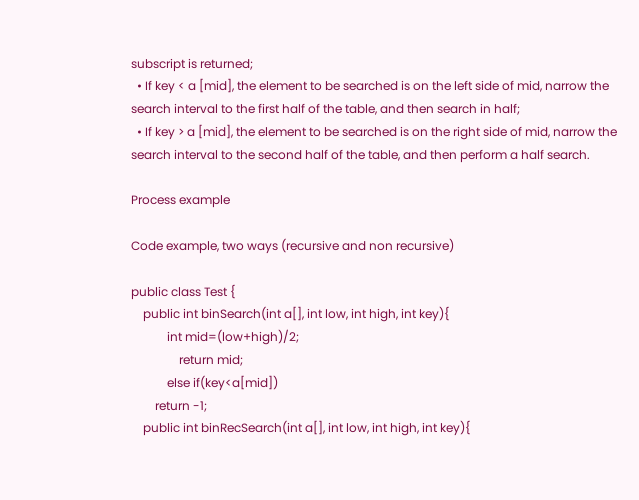subscript is returned;
  • If key < a [mid], the element to be searched is on the left side of mid, narrow the search interval to the first half of the table, and then search in half;
  • If key > a [mid], the element to be searched is on the right side of mid, narrow the search interval to the second half of the table, and then perform a half search.

Process example

Code example, two ways (recursive and non recursive)

public class Test {
    public int binSearch(int a[], int low, int high, int key){
            int mid=(low+high)/2;
                return mid;
            else if(key<a[mid])
        return -1;
    public int binRecSearch(int a[], int low, int high, int key){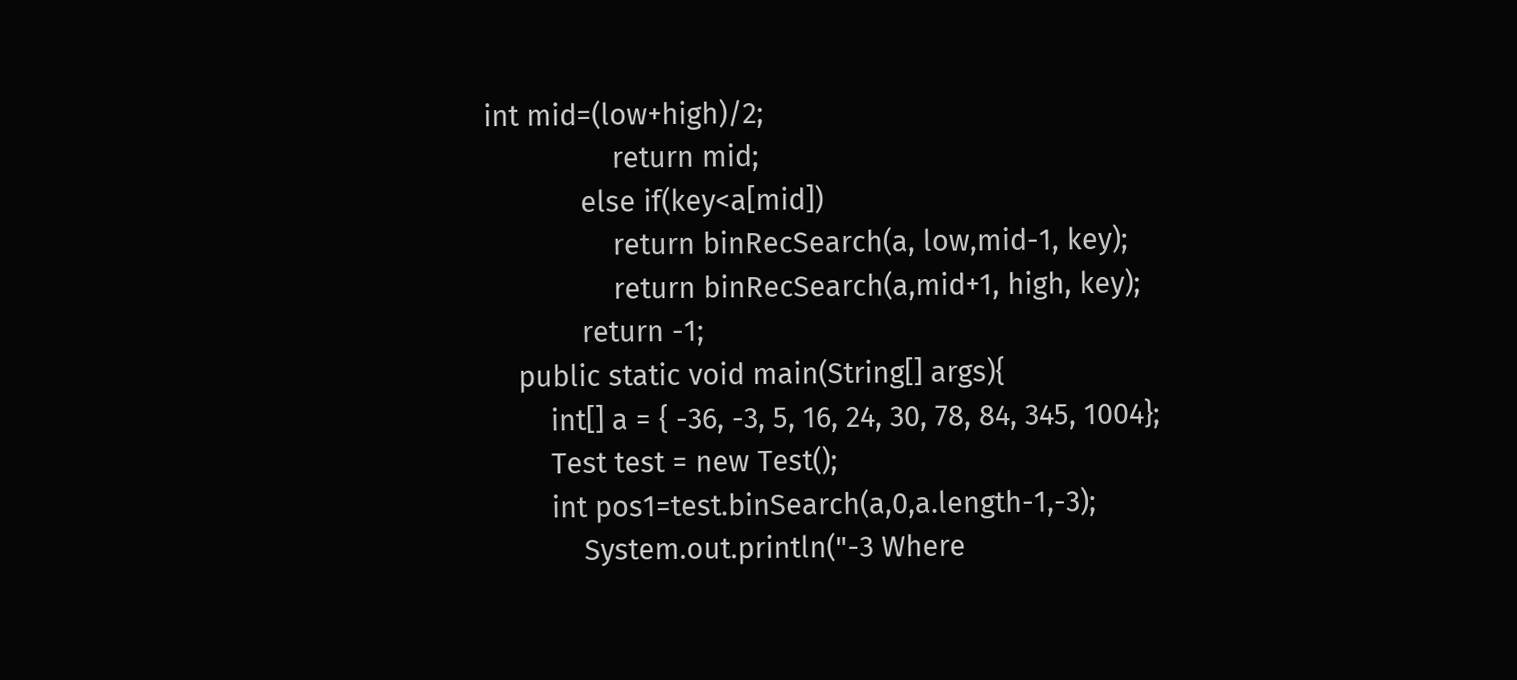int mid=(low+high)/2;
                return mid;
            else if(key<a[mid])
                return binRecSearch(a, low,mid-1, key);
                return binRecSearch(a,mid+1, high, key);
            return -1;
    public static void main(String[] args){
        int[] a = { -36, -3, 5, 16, 24, 30, 78, 84, 345, 1004};
        Test test = new Test();
        int pos1=test.binSearch(a,0,a.length-1,-3);
            System.out.println("-3 Where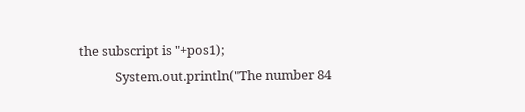the subscript is "+pos1);
            System.out.println("The number 84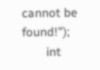cannot be found!");
        int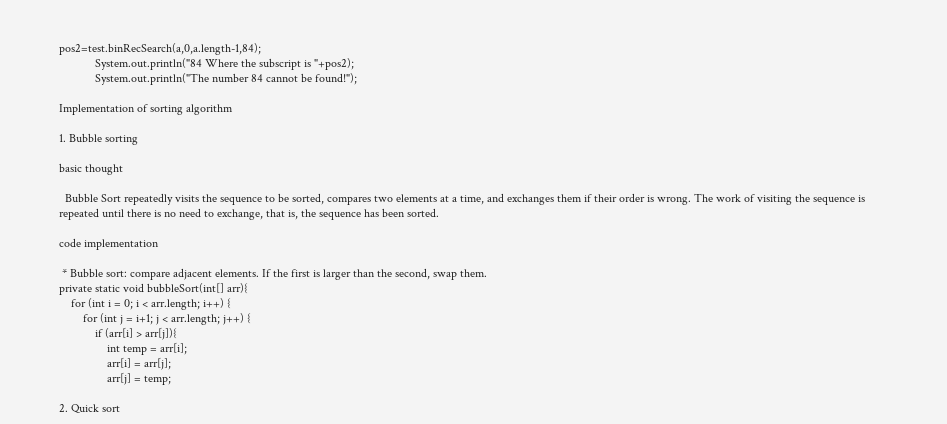pos2=test.binRecSearch(a,0,a.length-1,84);
            System.out.println("84 Where the subscript is "+pos2);
            System.out.println("The number 84 cannot be found!");

Implementation of sorting algorithm

1. Bubble sorting

basic thought

  Bubble Sort repeatedly visits the sequence to be sorted, compares two elements at a time, and exchanges them if their order is wrong. The work of visiting the sequence is repeated until there is no need to exchange, that is, the sequence has been sorted.

code implementation

 * Bubble sort: compare adjacent elements. If the first is larger than the second, swap them.
private static void bubbleSort(int[] arr){
    for (int i = 0; i < arr.length; i++) {
        for (int j = i+1; j < arr.length; j++) {
            if (arr[i] > arr[j]){
                int temp = arr[i];
                arr[i] = arr[j];
                arr[j] = temp;

2. Quick sort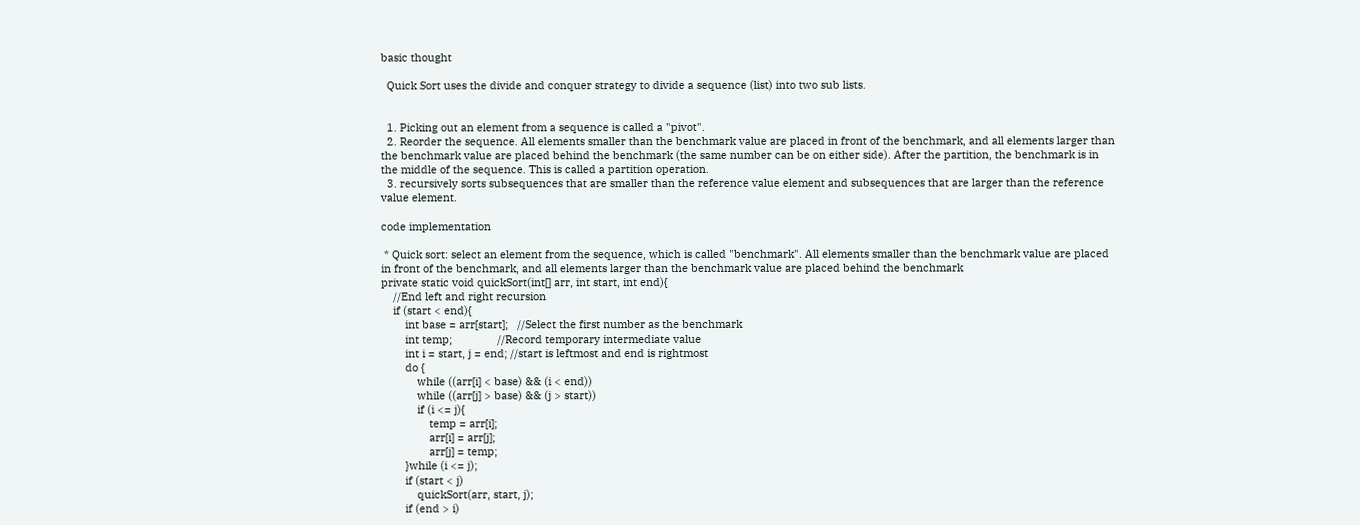basic thought

  Quick Sort uses the divide and conquer strategy to divide a sequence (list) into two sub lists.


  1. Picking out an element from a sequence is called a "pivot".
  2. Reorder the sequence. All elements smaller than the benchmark value are placed in front of the benchmark, and all elements larger than the benchmark value are placed behind the benchmark (the same number can be on either side). After the partition, the benchmark is in the middle of the sequence. This is called a partition operation.
  3. recursively sorts subsequences that are smaller than the reference value element and subsequences that are larger than the reference value element.

code implementation

 * Quick sort: select an element from the sequence, which is called "benchmark". All elements smaller than the benchmark value are placed in front of the benchmark, and all elements larger than the benchmark value are placed behind the benchmark
private static void quickSort(int[] arr, int start, int end){
    //End left and right recursion
    if (start < end){
        int base = arr[start];   //Select the first number as the benchmark
        int temp;               //Record temporary intermediate value
        int i = start, j = end; //start is leftmost and end is rightmost
        do {
            while ((arr[i] < base) && (i < end))
            while ((arr[j] > base) && (j > start))
            if (i <= j){
                temp = arr[i];
                arr[i] = arr[j];
                arr[j] = temp;
        }while (i <= j);
        if (start < j)
            quickSort(arr, start, j);
        if (end > i)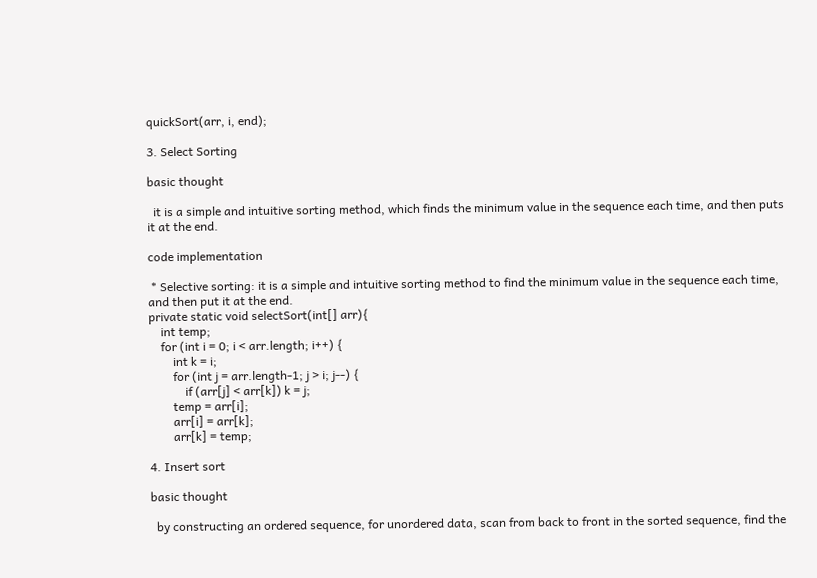quickSort(arr, i, end);

3. Select Sorting

basic thought

  it is a simple and intuitive sorting method, which finds the minimum value in the sequence each time, and then puts it at the end.

code implementation

 * Selective sorting: it is a simple and intuitive sorting method to find the minimum value in the sequence each time, and then put it at the end.
private static void selectSort(int[] arr){
    int temp;
    for (int i = 0; i < arr.length; i++) {
        int k = i;
        for (int j = arr.length-1; j > i; j--) {
            if (arr[j] < arr[k]) k = j;
        temp = arr[i];
        arr[i] = arr[k];
        arr[k] = temp;

4. Insert sort

basic thought

  by constructing an ordered sequence, for unordered data, scan from back to front in the sorted sequence, find the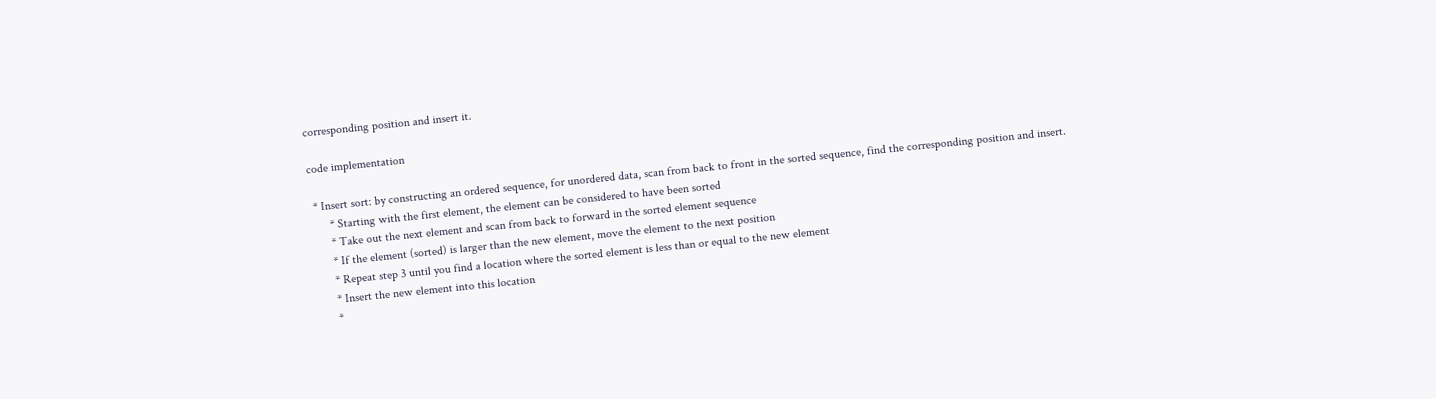corresponding position and insert it.

code implementation

 * Insert sort: by constructing an ordered sequence, for unordered data, scan from back to front in the sorted sequence, find the corresponding position and insert.
      * Starting with the first element, the element can be considered to have been sorted
      * Take out the next element and scan from back to forward in the sorted element sequence
      * If the element (sorted) is larger than the new element, move the element to the next position
      * Repeat step 3 until you find a location where the sorted element is less than or equal to the new element
      * Insert the new element into this location
      *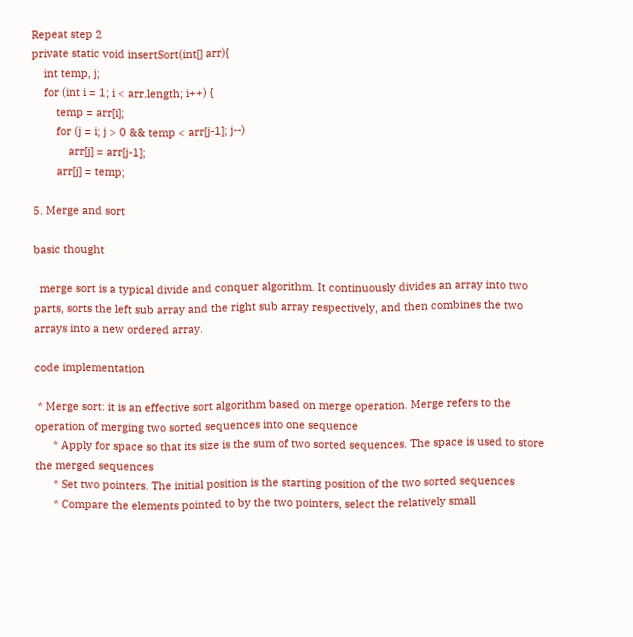Repeat step 2
private static void insertSort(int[] arr){
    int temp, j;
    for (int i = 1; i < arr.length; i++) {
        temp = arr[i];
        for (j = i; j > 0 && temp < arr[j-1]; j--)
            arr[j] = arr[j-1];
        arr[j] = temp;

5. Merge and sort

basic thought

  merge sort is a typical divide and conquer algorithm. It continuously divides an array into two parts, sorts the left sub array and the right sub array respectively, and then combines the two arrays into a new ordered array.

code implementation

 * Merge sort: it is an effective sort algorithm based on merge operation. Merge refers to the operation of merging two sorted sequences into one sequence
      * Apply for space so that its size is the sum of two sorted sequences. The space is used to store the merged sequences
      * Set two pointers. The initial position is the starting position of the two sorted sequences
      * Compare the elements pointed to by the two pointers, select the relatively small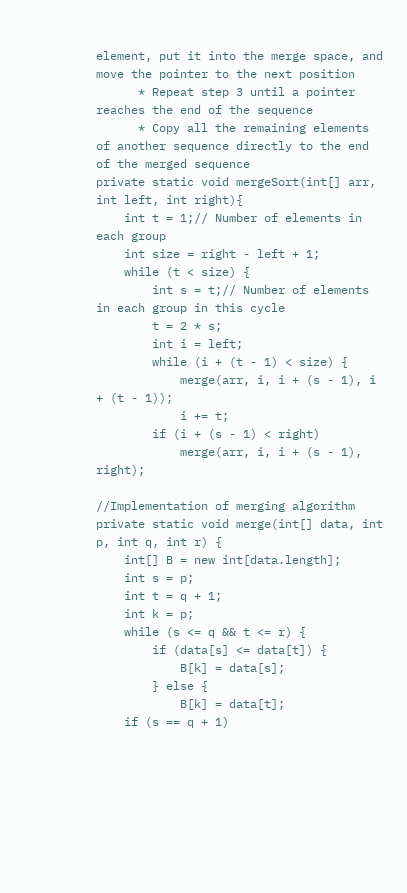element, put it into the merge space, and move the pointer to the next position
      * Repeat step 3 until a pointer reaches the end of the sequence
      * Copy all the remaining elements of another sequence directly to the end of the merged sequence
private static void mergeSort(int[] arr, int left, int right){
    int t = 1;// Number of elements in each group
    int size = right - left + 1;
    while (t < size) {
        int s = t;// Number of elements in each group in this cycle
        t = 2 * s;
        int i = left;
        while (i + (t - 1) < size) {
            merge(arr, i, i + (s - 1), i + (t - 1));
            i += t;
        if (i + (s - 1) < right)
            merge(arr, i, i + (s - 1), right);

//Implementation of merging algorithm
private static void merge(int[] data, int p, int q, int r) {
    int[] B = new int[data.length];
    int s = p;
    int t = q + 1;
    int k = p;
    while (s <= q && t <= r) {
        if (data[s] <= data[t]) {
            B[k] = data[s];
        } else {
            B[k] = data[t];
    if (s == q + 1)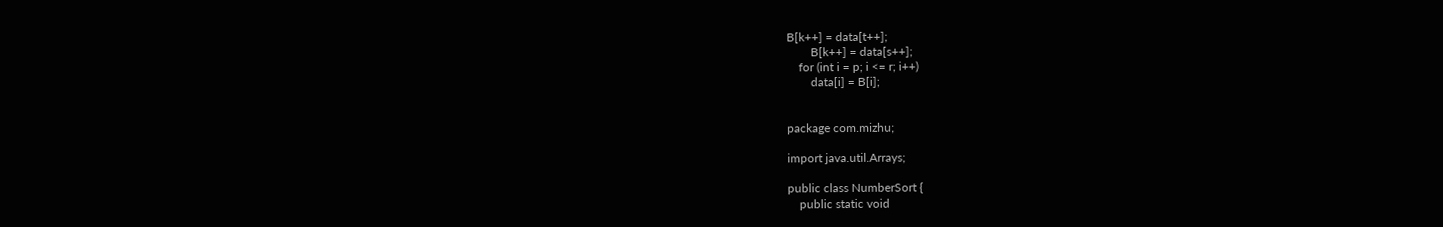B[k++] = data[t++];
        B[k++] = data[s++];
    for (int i = p; i <= r; i++)
        data[i] = B[i];


package com.mizhu;

import java.util.Arrays;

public class NumberSort {
    public static void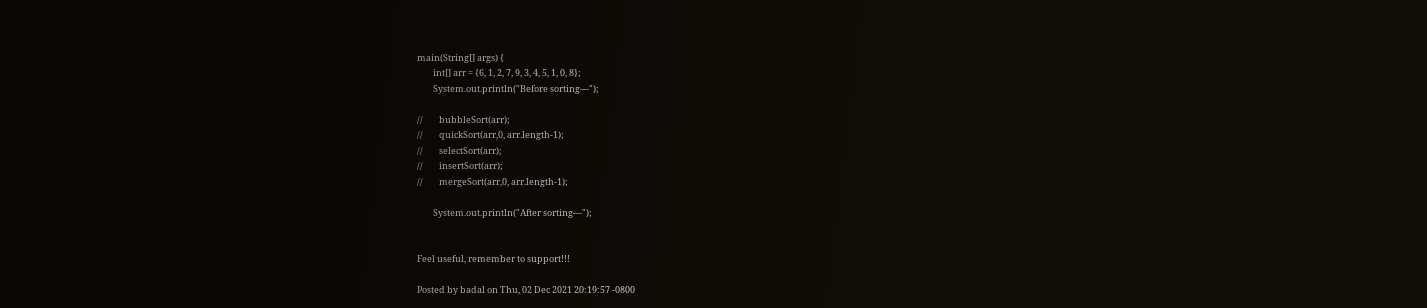main(String[] args) {
        int[] arr = {6, 1, 2, 7, 9, 3, 4, 5, 1, 0, 8};
        System.out.println("Before sorting---");

//        bubbleSort(arr);
//        quickSort(arr,0, arr.length-1);
//        selectSort(arr);
//        insertSort(arr);
//        mergeSort(arr,0, arr.length-1);

        System.out.println("After sorting---");


Feel useful, remember to support!!!

Posted by badal on Thu, 02 Dec 2021 20:19:57 -0800